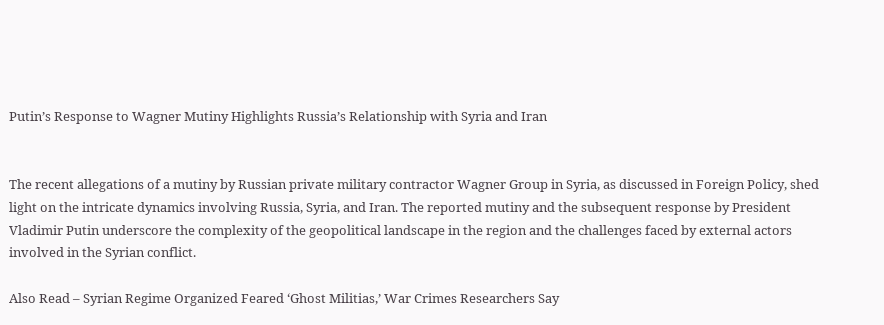Putin’s Response to Wagner Mutiny Highlights Russia’s Relationship with Syria and Iran


The recent allegations of a mutiny by Russian private military contractor Wagner Group in Syria, as discussed in Foreign Policy, shed light on the intricate dynamics involving Russia, Syria, and Iran. The reported mutiny and the subsequent response by President Vladimir Putin underscore the complexity of the geopolitical landscape in the region and the challenges faced by external actors involved in the Syrian conflict.

Also Read – Syrian Regime Organized Feared ‘Ghost Militias,’ War Crimes Researchers Say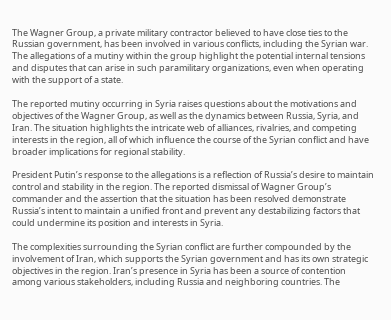The Wagner Group, a private military contractor believed to have close ties to the Russian government, has been involved in various conflicts, including the Syrian war. The allegations of a mutiny within the group highlight the potential internal tensions and disputes that can arise in such paramilitary organizations, even when operating with the support of a state.

The reported mutiny occurring in Syria raises questions about the motivations and objectives of the Wagner Group, as well as the dynamics between Russia, Syria, and Iran. The situation highlights the intricate web of alliances, rivalries, and competing interests in the region, all of which influence the course of the Syrian conflict and have broader implications for regional stability.

President Putin’s response to the allegations is a reflection of Russia’s desire to maintain control and stability in the region. The reported dismissal of Wagner Group’s commander and the assertion that the situation has been resolved demonstrate Russia’s intent to maintain a unified front and prevent any destabilizing factors that could undermine its position and interests in Syria.

The complexities surrounding the Syrian conflict are further compounded by the involvement of Iran, which supports the Syrian government and has its own strategic objectives in the region. Iran’s presence in Syria has been a source of contention among various stakeholders, including Russia and neighboring countries. The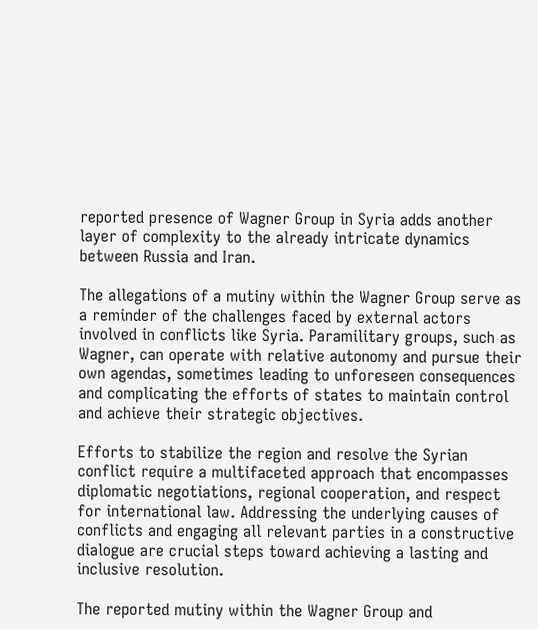reported presence of Wagner Group in Syria adds another layer of complexity to the already intricate dynamics between Russia and Iran.

The allegations of a mutiny within the Wagner Group serve as a reminder of the challenges faced by external actors involved in conflicts like Syria. Paramilitary groups, such as Wagner, can operate with relative autonomy and pursue their own agendas, sometimes leading to unforeseen consequences and complicating the efforts of states to maintain control and achieve their strategic objectives.

Efforts to stabilize the region and resolve the Syrian conflict require a multifaceted approach that encompasses diplomatic negotiations, regional cooperation, and respect for international law. Addressing the underlying causes of conflicts and engaging all relevant parties in a constructive dialogue are crucial steps toward achieving a lasting and inclusive resolution.

The reported mutiny within the Wagner Group and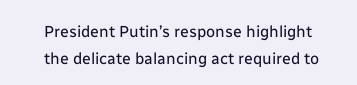President Putin’s response highlight the delicate balancing act required to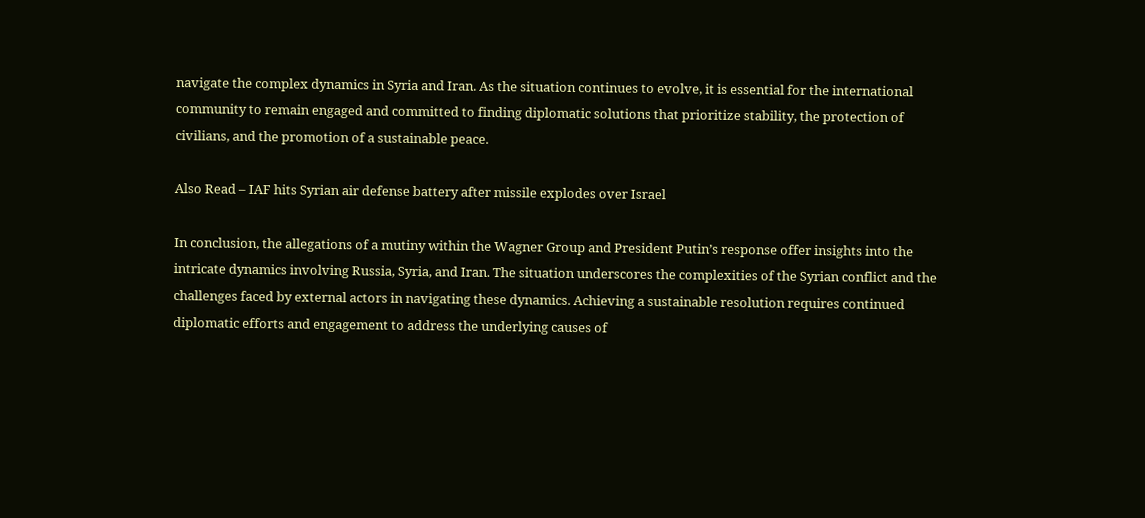navigate the complex dynamics in Syria and Iran. As the situation continues to evolve, it is essential for the international community to remain engaged and committed to finding diplomatic solutions that prioritize stability, the protection of civilians, and the promotion of a sustainable peace.

Also Read – IAF hits Syrian air defense battery after missile explodes over Israel

In conclusion, the allegations of a mutiny within the Wagner Group and President Putin’s response offer insights into the intricate dynamics involving Russia, Syria, and Iran. The situation underscores the complexities of the Syrian conflict and the challenges faced by external actors in navigating these dynamics. Achieving a sustainable resolution requires continued diplomatic efforts and engagement to address the underlying causes of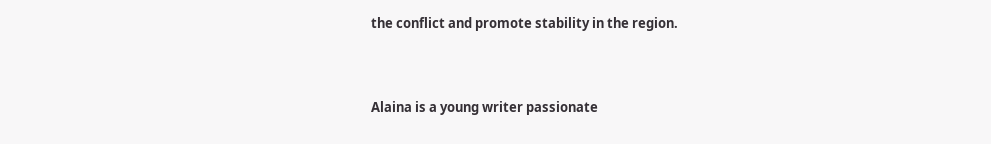the conflict and promote stability in the region.



Alaina is a young writer passionate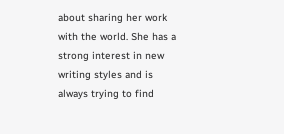about sharing her work with the world. She has a strong interest in new writing styles and is always trying to find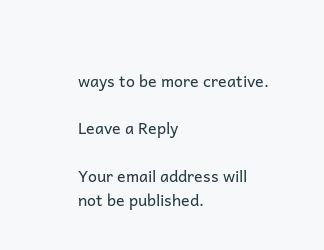ways to be more creative.

Leave a Reply

Your email address will not be published.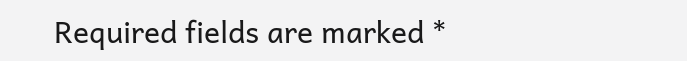Required fields are marked *